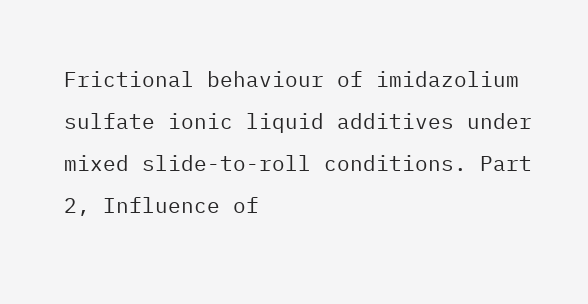Frictional behaviour of imidazolium sulfate ionic liquid additives under mixed slide-to-roll conditions. Part 2, Influence of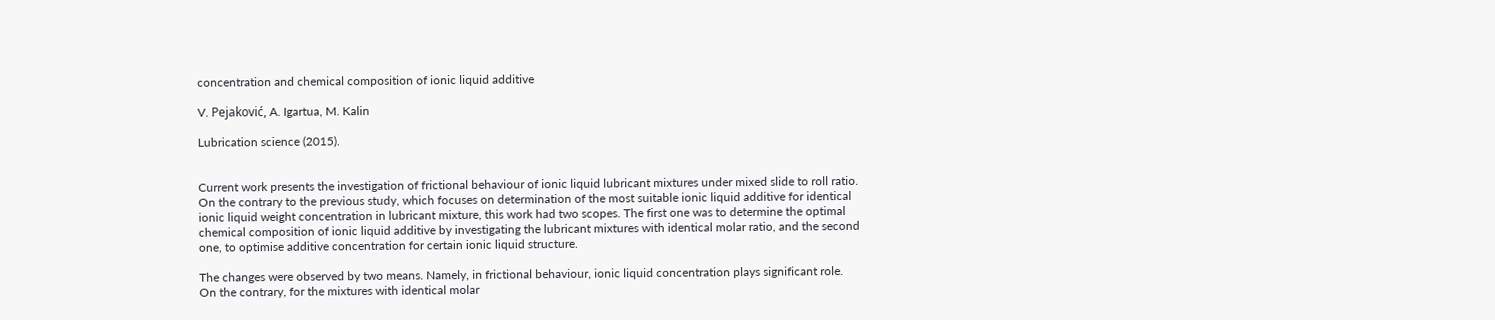concentration and chemical composition of ionic liquid additive

V. Pejaković, A. Igartua, M. Kalin

Lubrication science (2015).


Current work presents the investigation of frictional behaviour of ionic liquid lubricant mixtures under mixed slide to roll ratio. On the contrary to the previous study, which focuses on determination of the most suitable ionic liquid additive for identical ionic liquid weight concentration in lubricant mixture, this work had two scopes. The first one was to determine the optimal chemical composition of ionic liquid additive by investigating the lubricant mixtures with identical molar ratio, and the second one, to optimise additive concentration for certain ionic liquid structure.

The changes were observed by two means. Namely, in frictional behaviour, ionic liquid concentration plays significant role. On the contrary, for the mixtures with identical molar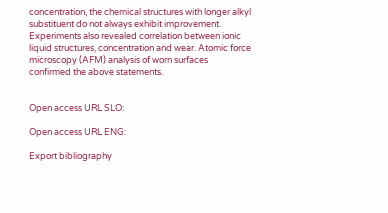concentration, the chemical structures with longer alkyl substituent do not always exhibit improvement. Experiments also revealed correlation between ionic liquid structures, concentration and wear. Atomic force microscopy (AFM) analysis of worn surfaces confirmed the above statements.


Open access URL SLO:

Open access URL ENG:

Export bibliography